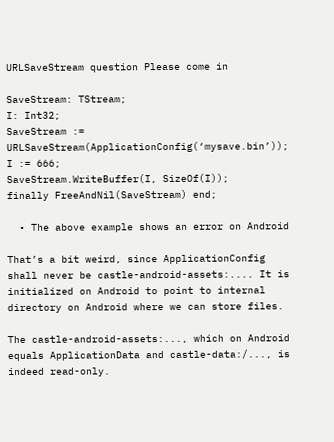URLSaveStream question Please come in

SaveStream: TStream;
I: Int32;
SaveStream := URLSaveStream(ApplicationConfig(‘mysave.bin’));
I := 666;
SaveStream.WriteBuffer(I, SizeOf(I));
finally FreeAndNil(SaveStream) end;

  • The above example shows an error on Android

That’s a bit weird, since ApplicationConfig shall never be castle-android-assets:.... It is initialized on Android to point to internal directory on Android where we can store files.

The castle-android-assets:..., which on Android equals ApplicationData and castle-data:/..., is indeed read-only.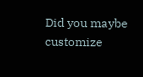Did you maybe customize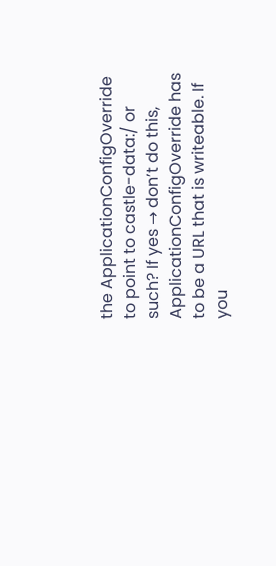the ApplicationConfigOverride to point to castle-data:/ or such? If yes → don’t do this, ApplicationConfigOverride has to be a URL that is writeable. If you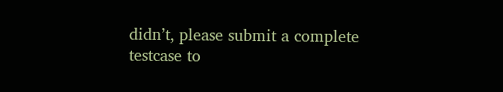didn’t, please submit a complete testcase to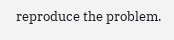reproduce the problem.